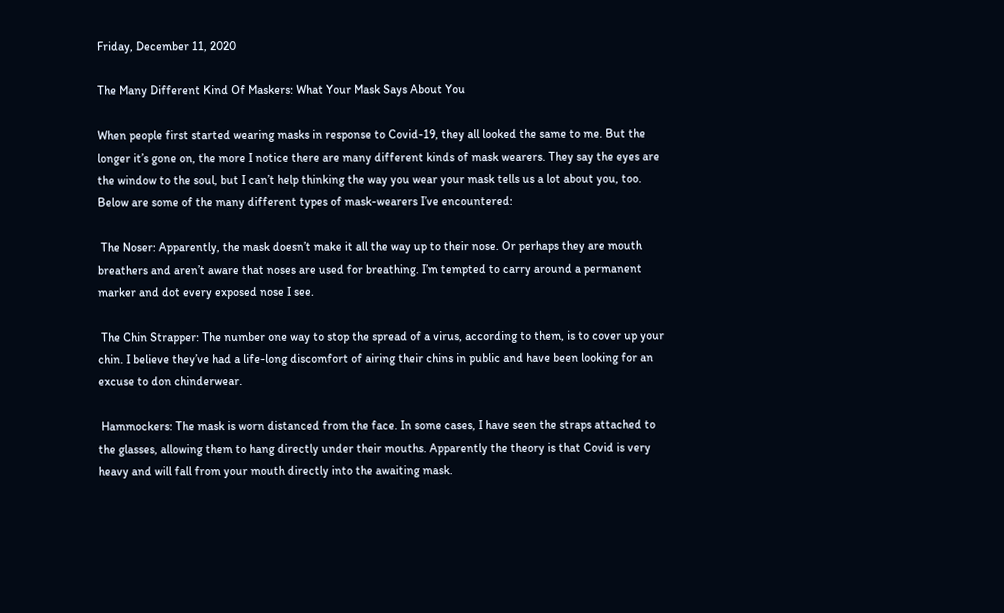Friday, December 11, 2020

The Many Different Kind Of Maskers: What Your Mask Says About You

When people first started wearing masks in response to Covid-19, they all looked the same to me. But the longer it’s gone on, the more I notice there are many different kinds of mask wearers. They say the eyes are the window to the soul, but I can’t help thinking the way you wear your mask tells us a lot about you, too. Below are some of the many different types of mask-wearers I’ve encountered:

 The Noser: Apparently, the mask doesn’t make it all the way up to their nose. Or perhaps they are mouth breathers and aren’t aware that noses are used for breathing. I’m tempted to carry around a permanent marker and dot every exposed nose I see.

 The Chin Strapper: The number one way to stop the spread of a virus, according to them, is to cover up your chin. I believe they’ve had a life-long discomfort of airing their chins in public and have been looking for an excuse to don chinderwear.

 Hammockers: The mask is worn distanced from the face. In some cases, I have seen the straps attached to the glasses, allowing them to hang directly under their mouths. Apparently the theory is that Covid is very heavy and will fall from your mouth directly into the awaiting mask.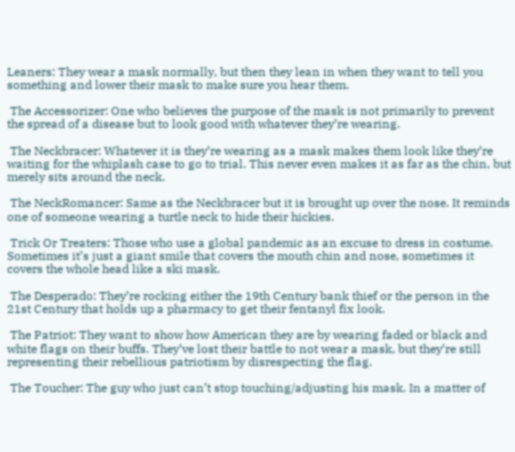Leaners: They wear a mask normally, but then they lean in when they want to tell you something and lower their mask to make sure you hear them.

 The Accessorizer: One who believes the purpose of the mask is not primarily to prevent the spread of a disease but to look good with whatever they’re wearing.

 The Neckbracer: Whatever it is they’re wearing as a mask makes them look like they’re waiting for the whiplash case to go to trial. This never even makes it as far as the chin, but merely sits around the neck.

 The NeckRomancer: Same as the Neckbracer but it is brought up over the nose. It reminds one of someone wearing a turtle neck to hide their hickies.

 Trick Or Treaters: Those who use a global pandemic as an excuse to dress in costume. Sometimes it’s just a giant smile that covers the mouth chin and nose, sometimes it covers the whole head like a ski mask.

 The Desperado: They’re rocking either the 19th Century bank thief or the person in the 21st Century that holds up a pharmacy to get their fentanyl fix look.

 The Patriot: They want to show how American they are by wearing faded or black and white flags on their buffs. They’ve lost their battle to not wear a mask, but they’re still representing their rebellious patriotism by disrespecting the flag.

 The Toucher: The guy who just can’t stop touching/adjusting his mask. In a matter of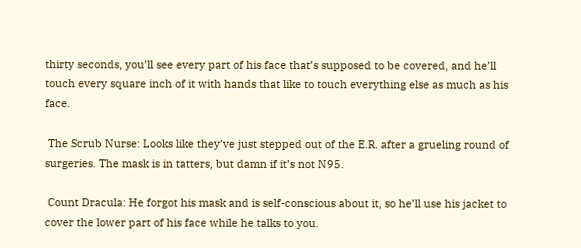thirty seconds, you’ll see every part of his face that’s supposed to be covered, and he’ll touch every square inch of it with hands that like to touch everything else as much as his face.

 The Scrub Nurse: Looks like they’ve just stepped out of the E.R. after a grueling round of surgeries. The mask is in tatters, but damn if it’s not N95.

 Count Dracula: He forgot his mask and is self-conscious about it, so he’ll use his jacket to cover the lower part of his face while he talks to you.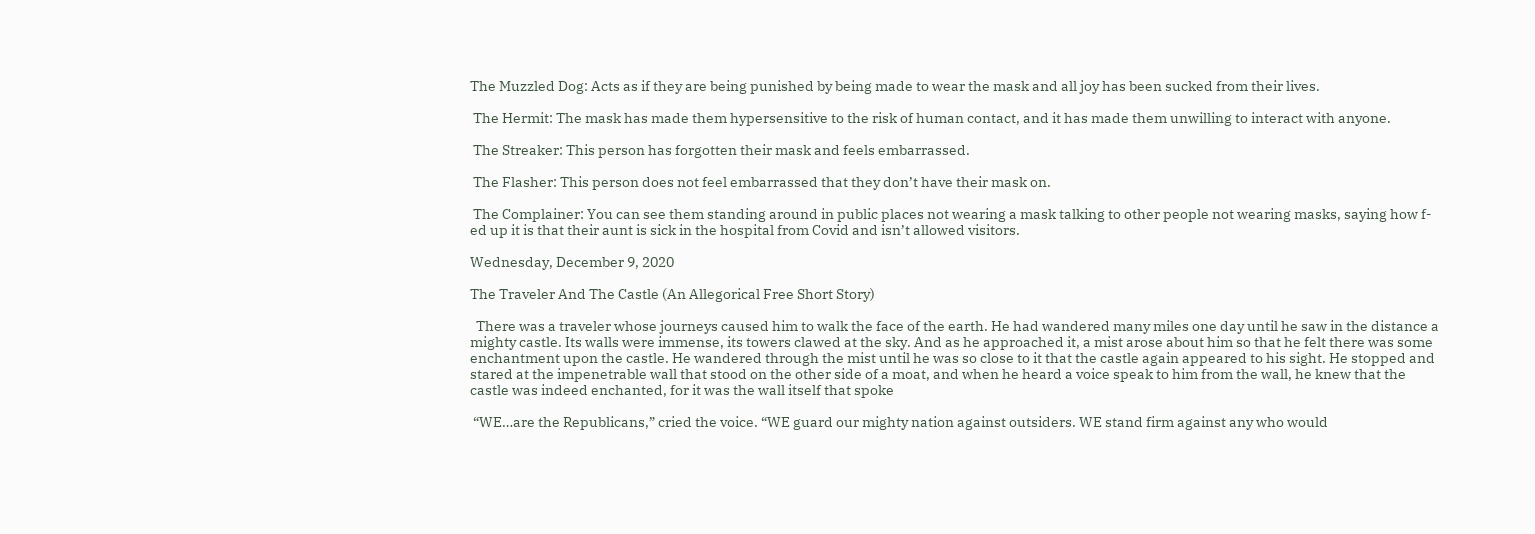The Muzzled Dog: Acts as if they are being punished by being made to wear the mask and all joy has been sucked from their lives.

 The Hermit: The mask has made them hypersensitive to the risk of human contact, and it has made them unwilling to interact with anyone.

 The Streaker: This person has forgotten their mask and feels embarrassed.

 The Flasher: This person does not feel embarrassed that they don’t have their mask on.

 The Complainer: You can see them standing around in public places not wearing a mask talking to other people not wearing masks, saying how f-ed up it is that their aunt is sick in the hospital from Covid and isn’t allowed visitors.

Wednesday, December 9, 2020

The Traveler And The Castle (An Allegorical Free Short Story)

  There was a traveler whose journeys caused him to walk the face of the earth. He had wandered many miles one day until he saw in the distance a mighty castle. Its walls were immense, its towers clawed at the sky. And as he approached it, a mist arose about him so that he felt there was some enchantment upon the castle. He wandered through the mist until he was so close to it that the castle again appeared to his sight. He stopped and stared at the impenetrable wall that stood on the other side of a moat, and when he heard a voice speak to him from the wall, he knew that the castle was indeed enchanted, for it was the wall itself that spoke

 “WE…are the Republicans,” cried the voice. “WE guard our mighty nation against outsiders. WE stand firm against any who would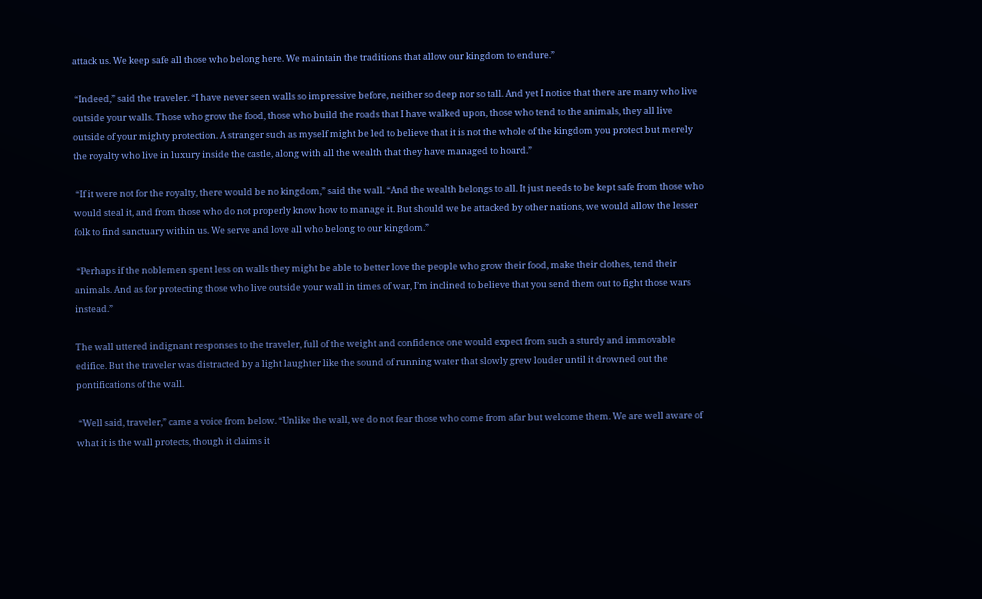attack us. We keep safe all those who belong here. We maintain the traditions that allow our kingdom to endure.”

 “Indeed,” said the traveler. “I have never seen walls so impressive before, neither so deep nor so tall. And yet I notice that there are many who live outside your walls. Those who grow the food, those who build the roads that I have walked upon, those who tend to the animals, they all live outside of your mighty protection. A stranger such as myself might be led to believe that it is not the whole of the kingdom you protect but merely the royalty who live in luxury inside the castle, along with all the wealth that they have managed to hoard.”

 “If it were not for the royalty, there would be no kingdom,” said the wall. “And the wealth belongs to all. It just needs to be kept safe from those who would steal it, and from those who do not properly know how to manage it. But should we be attacked by other nations, we would allow the lesser folk to find sanctuary within us. We serve and love all who belong to our kingdom.”

 “Perhaps if the noblemen spent less on walls they might be able to better love the people who grow their food, make their clothes, tend their animals. And as for protecting those who live outside your wall in times of war, I’m inclined to believe that you send them out to fight those wars instead.”

The wall uttered indignant responses to the traveler, full of the weight and confidence one would expect from such a sturdy and immovable edifice. But the traveler was distracted by a light laughter like the sound of running water that slowly grew louder until it drowned out the pontifications of the wall.

 “Well said, traveler,” came a voice from below. “Unlike the wall, we do not fear those who come from afar but welcome them. We are well aware of what it is the wall protects, though it claims it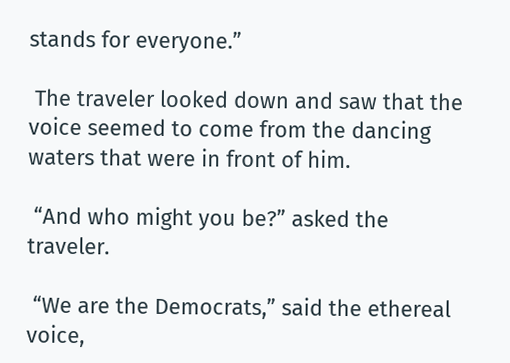stands for everyone.”

 The traveler looked down and saw that the voice seemed to come from the dancing waters that were in front of him.

 “And who might you be?” asked the traveler.

 “We are the Democrats,” said the ethereal voice,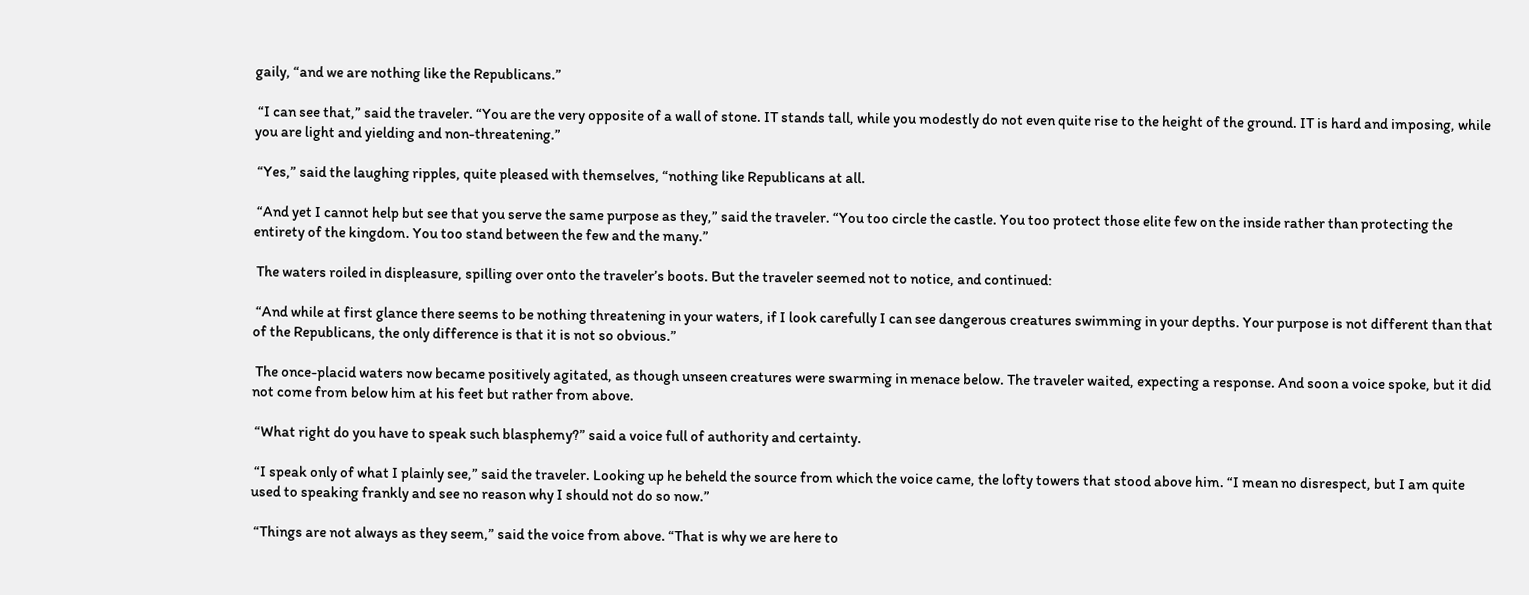gaily, “and we are nothing like the Republicans.”

 “I can see that,” said the traveler. “You are the very opposite of a wall of stone. IT stands tall, while you modestly do not even quite rise to the height of the ground. IT is hard and imposing, while you are light and yielding and non-threatening.”

 “Yes,” said the laughing ripples, quite pleased with themselves, “nothing like Republicans at all.

 “And yet I cannot help but see that you serve the same purpose as they,” said the traveler. “You too circle the castle. You too protect those elite few on the inside rather than protecting the entirety of the kingdom. You too stand between the few and the many.”

 The waters roiled in displeasure, spilling over onto the traveler’s boots. But the traveler seemed not to notice, and continued:

 “And while at first glance there seems to be nothing threatening in your waters, if I look carefully I can see dangerous creatures swimming in your depths. Your purpose is not different than that of the Republicans, the only difference is that it is not so obvious.”

 The once-placid waters now became positively agitated, as though unseen creatures were swarming in menace below. The traveler waited, expecting a response. And soon a voice spoke, but it did not come from below him at his feet but rather from above.

 “What right do you have to speak such blasphemy?” said a voice full of authority and certainty.

 “I speak only of what I plainly see,” said the traveler. Looking up he beheld the source from which the voice came, the lofty towers that stood above him. “I mean no disrespect, but I am quite used to speaking frankly and see no reason why I should not do so now.”

 “Things are not always as they seem,” said the voice from above. “That is why we are here to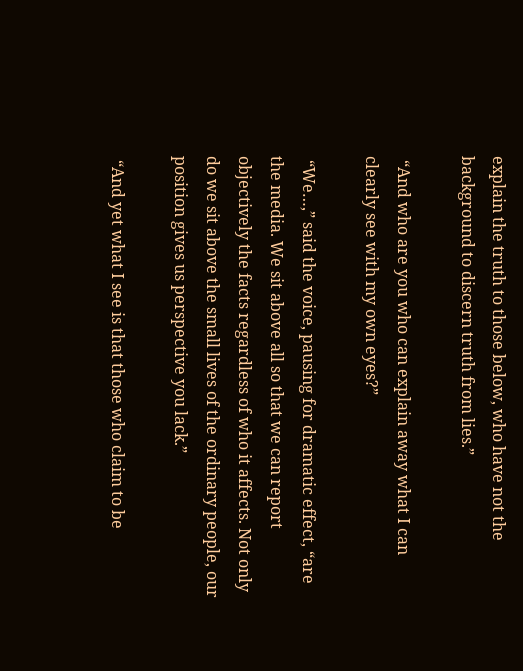explain the truth to those below, who have not the background to discern truth from lies.”

 “And who are you who can explain away what I can clearly see with my own eyes?”

 “We…,” said the voice, pausing for dramatic effect, “are the media. We sit above all so that we can report objectively the facts regardless of who it affects. Not only do we sit above the small lives of the ordinary people, our position gives us perspective you lack.”

 “And yet what I see is that those who claim to be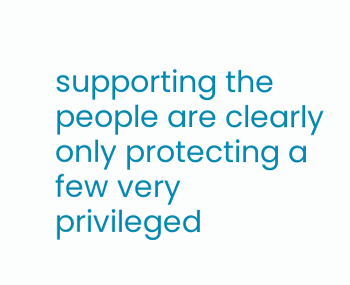supporting the people are clearly only protecting a few very privileged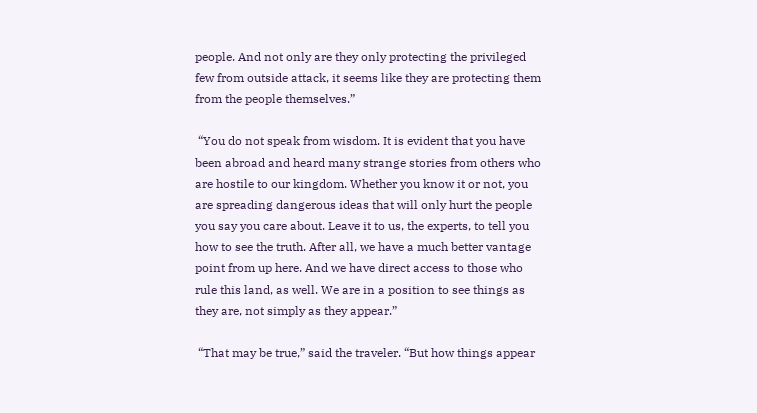people. And not only are they only protecting the privileged few from outside attack, it seems like they are protecting them from the people themselves.”

 “You do not speak from wisdom. It is evident that you have been abroad and heard many strange stories from others who are hostile to our kingdom. Whether you know it or not, you are spreading dangerous ideas that will only hurt the people you say you care about. Leave it to us, the experts, to tell you how to see the truth. After all, we have a much better vantage point from up here. And we have direct access to those who rule this land, as well. We are in a position to see things as they are, not simply as they appear.”

 “That may be true,” said the traveler. “But how things appear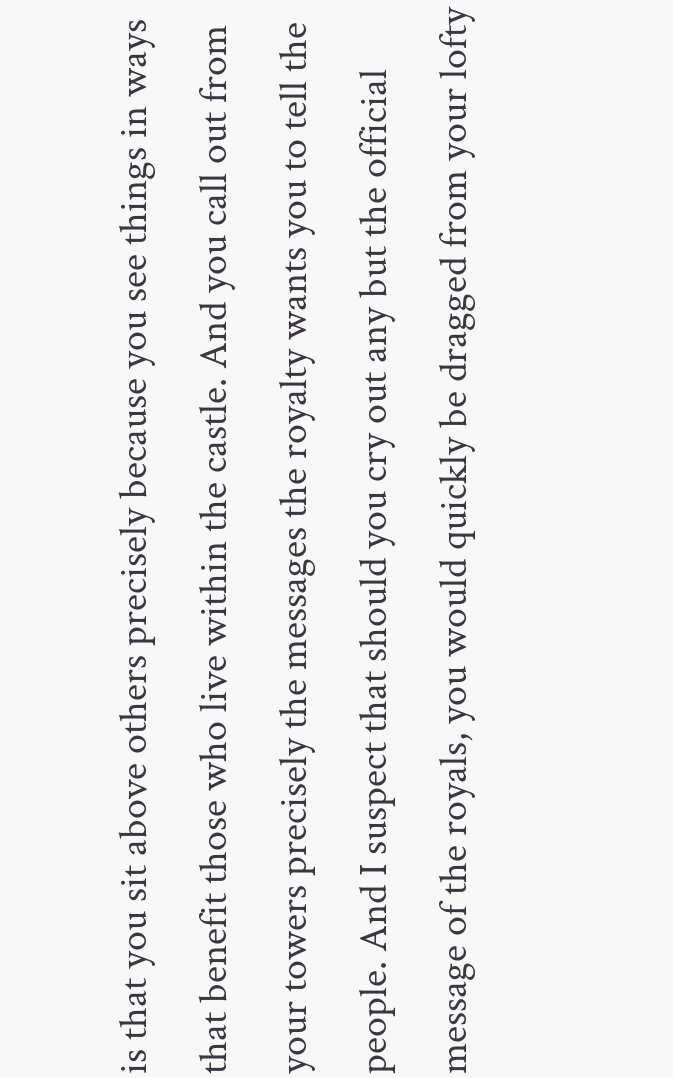is that you sit above others precisely because you see things in ways that benefit those who live within the castle. And you call out from your towers precisely the messages the royalty wants you to tell the people. And I suspect that should you cry out any but the official message of the royals, you would quickly be dragged from your lofty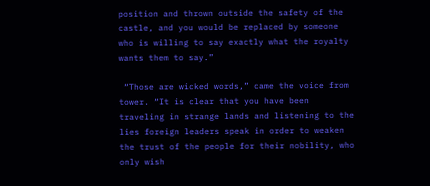position and thrown outside the safety of the castle, and you would be replaced by someone who is willing to say exactly what the royalty wants them to say.”

 “Those are wicked words,” came the voice from tower. “It is clear that you have been traveling in strange lands and listening to the lies foreign leaders speak in order to weaken the trust of the people for their nobility, who only wish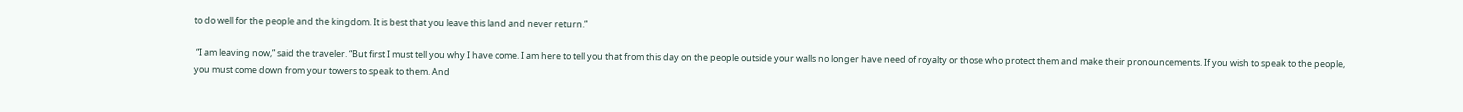to do well for the people and the kingdom. It is best that you leave this land and never return.”

 “I am leaving now,” said the traveler. “But first I must tell you why I have come. I am here to tell you that from this day on the people outside your walls no longer have need of royalty or those who protect them and make their pronouncements. If you wish to speak to the people, you must come down from your towers to speak to them. And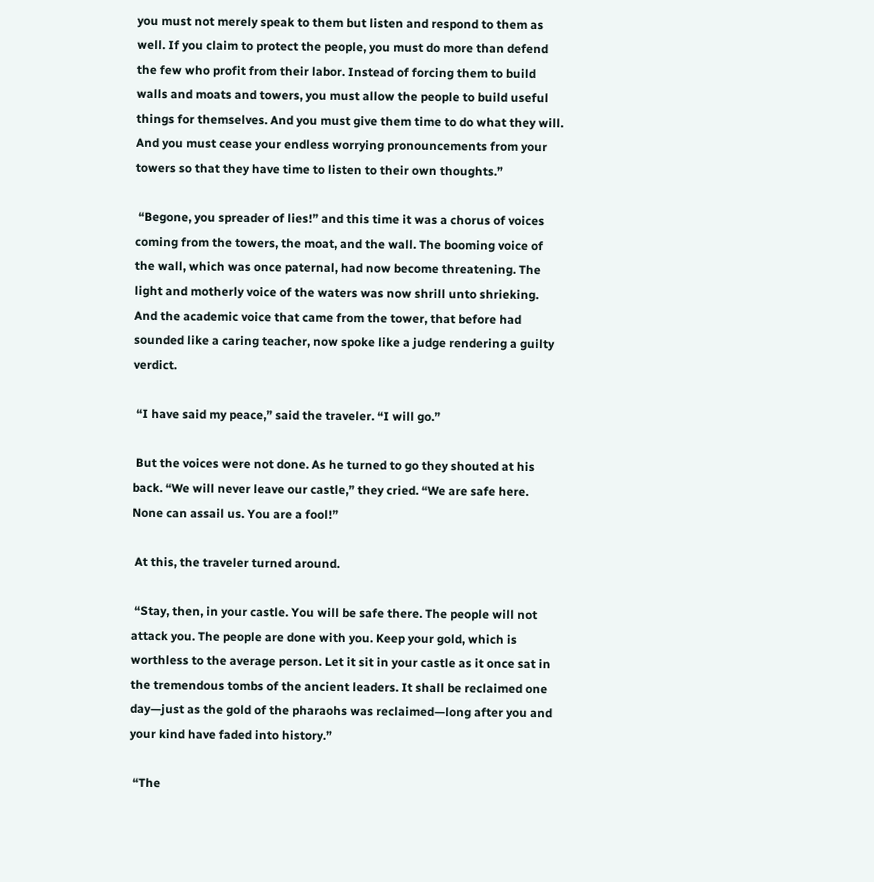you must not merely speak to them but listen and respond to them as well. If you claim to protect the people, you must do more than defend the few who profit from their labor. Instead of forcing them to build walls and moats and towers, you must allow the people to build useful things for themselves. And you must give them time to do what they will. And you must cease your endless worrying pronouncements from your towers so that they have time to listen to their own thoughts.”

 “Begone, you spreader of lies!” and this time it was a chorus of voices coming from the towers, the moat, and the wall. The booming voice of the wall, which was once paternal, had now become threatening. The light and motherly voice of the waters was now shrill unto shrieking. And the academic voice that came from the tower, that before had sounded like a caring teacher, now spoke like a judge rendering a guilty verdict.

 “I have said my peace,” said the traveler. “I will go.”

 But the voices were not done. As he turned to go they shouted at his back. “We will never leave our castle,” they cried. “We are safe here. None can assail us. You are a fool!”

 At this, the traveler turned around.

 “Stay, then, in your castle. You will be safe there. The people will not attack you. The people are done with you. Keep your gold, which is worthless to the average person. Let it sit in your castle as it once sat in the tremendous tombs of the ancient leaders. It shall be reclaimed one day—just as the gold of the pharaohs was reclaimed—long after you and your kind have faded into history.”

 “The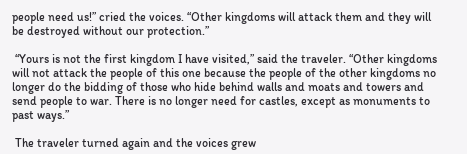people need us!” cried the voices. “Other kingdoms will attack them and they will be destroyed without our protection.”

 “Yours is not the first kingdom I have visited,” said the traveler. “Other kingdoms will not attack the people of this one because the people of the other kingdoms no longer do the bidding of those who hide behind walls and moats and towers and send people to war. There is no longer need for castles, except as monuments to past ways.”

 The traveler turned again and the voices grew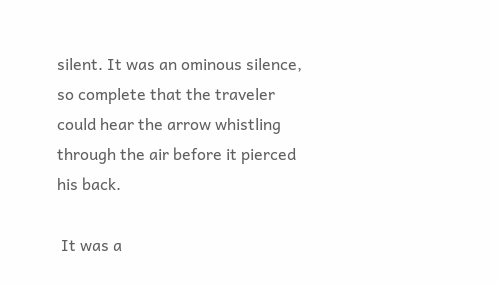silent. It was an ominous silence, so complete that the traveler could hear the arrow whistling through the air before it pierced his back.

 It was a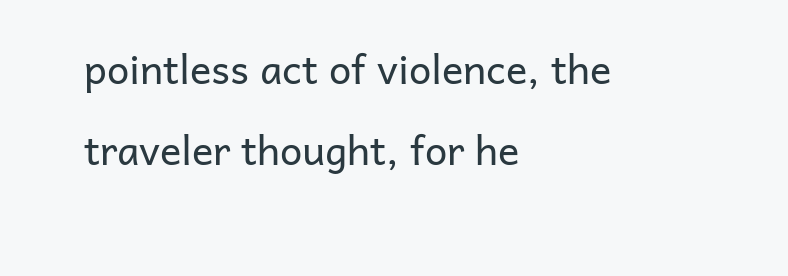pointless act of violence, the traveler thought, for he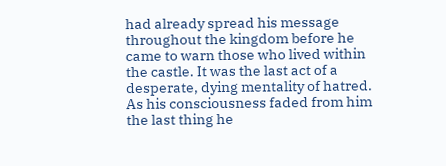had already spread his message throughout the kingdom before he came to warn those who lived within the castle. It was the last act of a desperate, dying mentality of hatred. As his consciousness faded from him the last thing he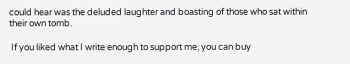could hear was the deluded laughter and boasting of those who sat within their own tomb.

 If you liked what I write enough to support me, you can buy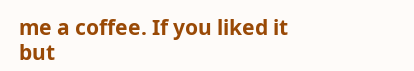me a coffee. If you liked it but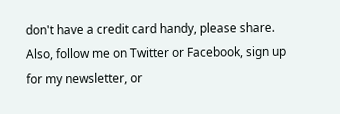don't have a credit card handy, please share. Also, follow me on Twitter or Facebook, sign up for my newsletter, or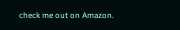check me out on Amazon.